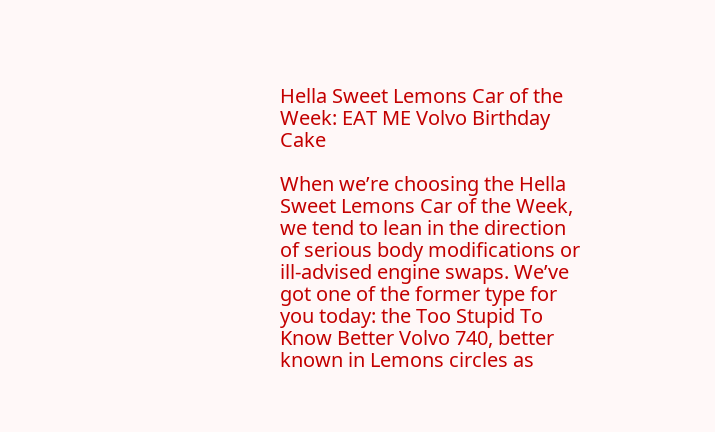Hella Sweet Lemons Car of the Week: EAT ME Volvo Birthday Cake

When we’re choosing the Hella Sweet Lemons Car of the Week, we tend to lean in the direction of serious body modifications or ill-advised engine swaps. We’ve got one of the former type for you today: the Too Stupid To Know Better Volvo 740, better known in Lemons circles as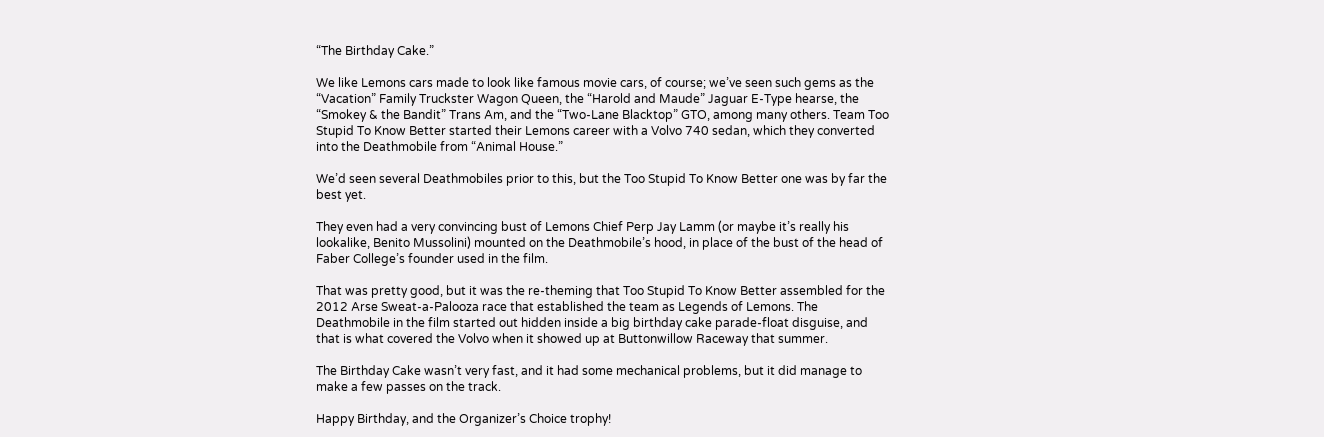“The Birthday Cake.”

We like Lemons cars made to look like famous movie cars, of course; we’ve seen such gems as the “Vacation” Family Truckster Wagon Queen, the “Harold and Maude” Jaguar E-Type hearse, the “Smokey & the Bandit” Trans Am, and the “Two-Lane Blacktop” GTO, among many others. Team Too Stupid To Know Better started their Lemons career with a Volvo 740 sedan, which they converted into the Deathmobile from “Animal House.”

We’d seen several Deathmobiles prior to this, but the Too Stupid To Know Better one was by far the best yet.

They even had a very convincing bust of Lemons Chief Perp Jay Lamm (or maybe it’s really his lookalike, Benito Mussolini) mounted on the Deathmobile’s hood, in place of the bust of the head of Faber College’s founder used in the film.

That was pretty good, but it was the re-theming that Too Stupid To Know Better assembled for the 2012 Arse Sweat-a-Palooza race that established the team as Legends of Lemons. The Deathmobile in the film started out hidden inside a big birthday cake parade-float disguise, and that is what covered the Volvo when it showed up at Buttonwillow Raceway that summer.

The Birthday Cake wasn’t very fast, and it had some mechanical problems, but it did manage to make a few passes on the track.

Happy Birthday, and the Organizer’s Choice trophy!